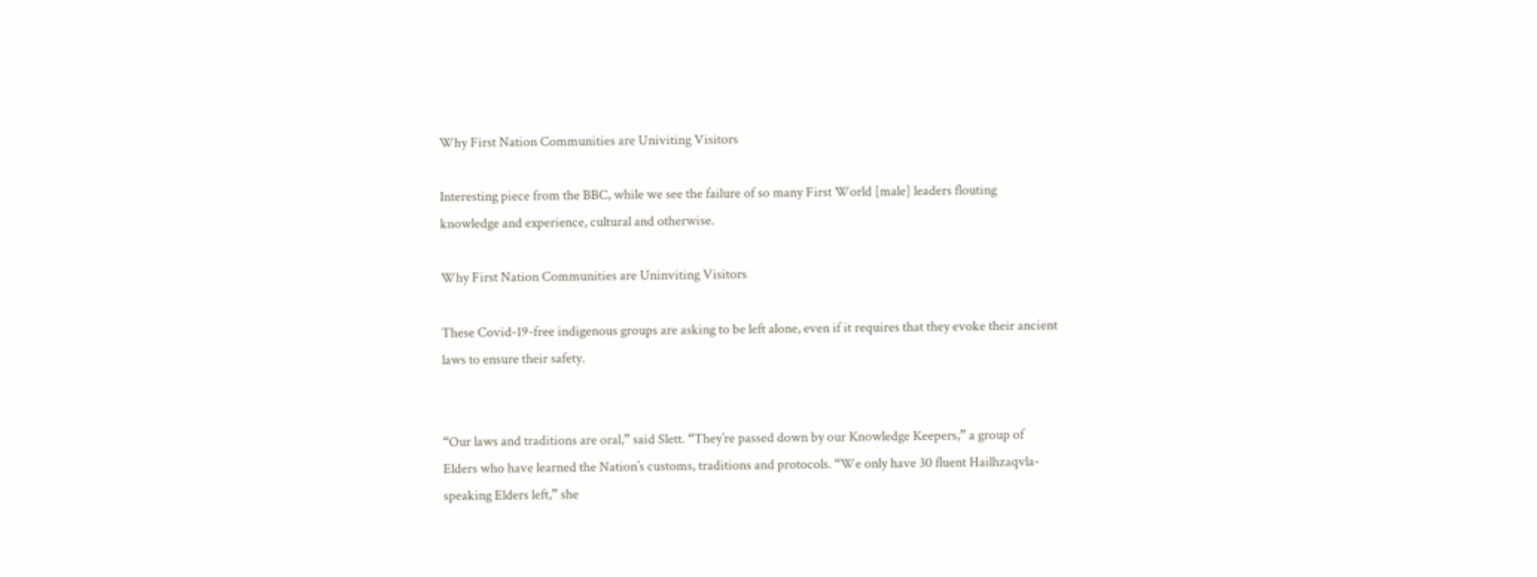Why First Nation Communities are Univiting Visitors

Interesting piece from the BBC, while we see the failure of so many First World [male] leaders flouting knowledge and experience, cultural and otherwise.

Why First Nation Communities are Uninviting Visitors

These Covid-19-free indigenous groups are asking to be left alone, even if it requires that they evoke their ancient laws to ensure their safety.


“Our laws and traditions are oral,” said Slett. “They’re passed down by our Knowledge Keepers,” a group of Elders who have learned the Nation’s customs, traditions and protocols. “We only have 30 fluent Hailhzaqvla-speaking Elders left,” she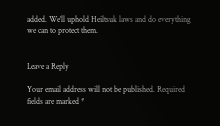added. We’ll uphold Heiltsuk laws and do everything we can to protect them.


Leave a Reply

Your email address will not be published. Required fields are marked *